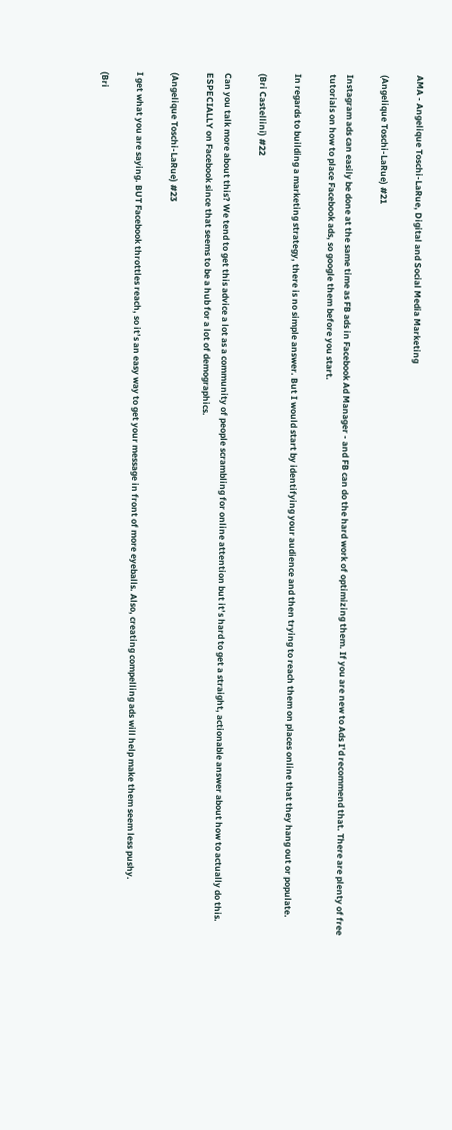AMA - Angelique Toschi-LaRue, Digital and Social Media Marketing

(Angelique Toschi-LaRue) #21

Instagram ads can easily be done at the same time as FB ads in Facebook Ad Manager - and FB can do the hard work of optimizing them. If you are new to Ads I’d recommend that. There are plenty of free tutorials on how to place Facebook ads, so google them before you start.

In regards to building a marketing strategy, there is no simple answer. But I would start by identifying your audience and then trying to reach them on places online that they hang out or populate.

(Bri Castellini) #22

Can you talk more about this? We tend to get this advice a lot as a community of people scrambling for online attention but it’s hard to get a straight, actionable answer about how to actually do this. ESPECIALLY on Facebook since that seems to be a hub for a lot of demographics.

(Angelique Toschi-LaRue) #23

I get what you are saying. BUT Facebook throttles reach, so it’s an easy way to get your message in front of more eyeballs. Also, creating compelling ads will help make them seem less pushy.

(Bri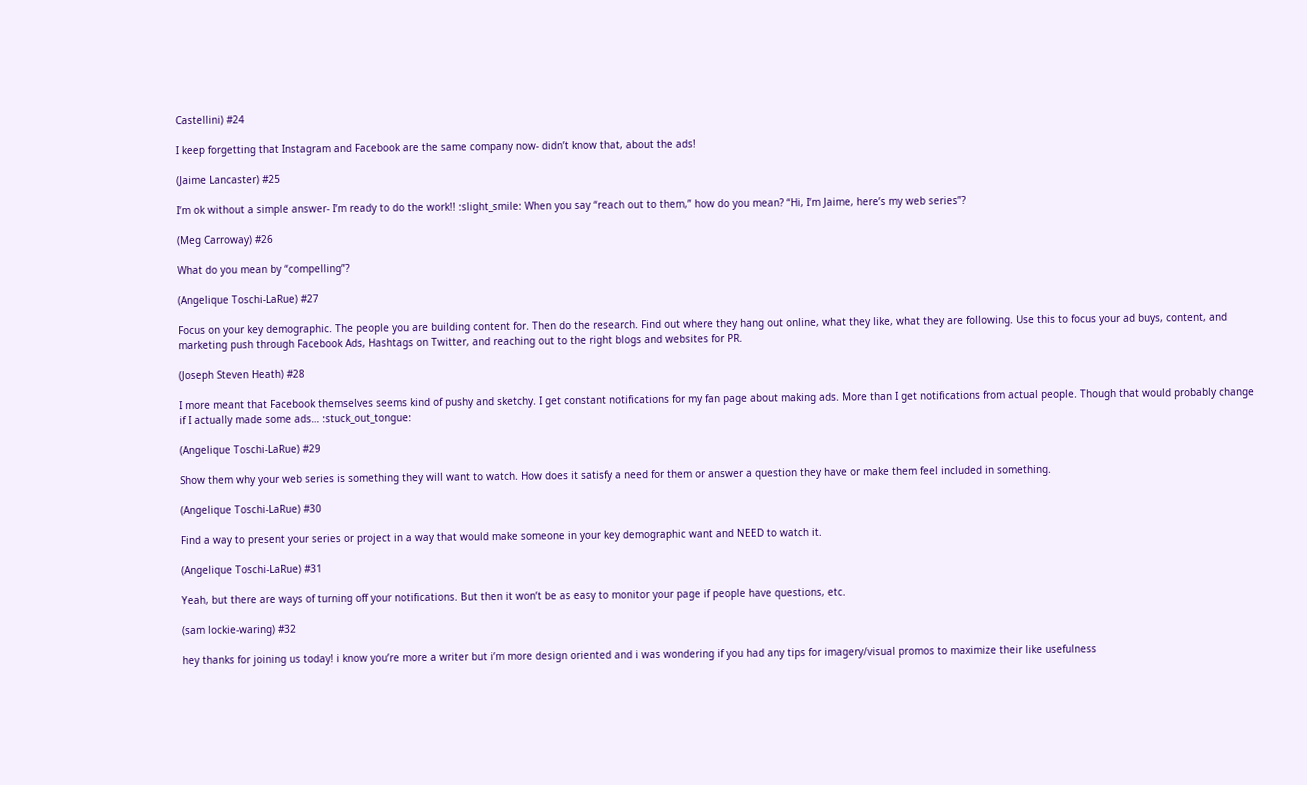Castellini) #24

I keep forgetting that Instagram and Facebook are the same company now- didn’t know that, about the ads!

(Jaime Lancaster) #25

I’m ok without a simple answer- I’m ready to do the work!! :slight_smile: When you say “reach out to them,” how do you mean? “Hi, I’m Jaime, here’s my web series”?

(Meg Carroway) #26

What do you mean by “compelling”?

(Angelique Toschi-LaRue) #27

Focus on your key demographic. The people you are building content for. Then do the research. Find out where they hang out online, what they like, what they are following. Use this to focus your ad buys, content, and marketing push through Facebook Ads, Hashtags on Twitter, and reaching out to the right blogs and websites for PR.

(Joseph Steven Heath) #28

I more meant that Facebook themselves seems kind of pushy and sketchy. I get constant notifications for my fan page about making ads. More than I get notifications from actual people. Though that would probably change if I actually made some ads… :stuck_out_tongue:

(Angelique Toschi-LaRue) #29

Show them why your web series is something they will want to watch. How does it satisfy a need for them or answer a question they have or make them feel included in something.

(Angelique Toschi-LaRue) #30

Find a way to present your series or project in a way that would make someone in your key demographic want and NEED to watch it.

(Angelique Toschi-LaRue) #31

Yeah, but there are ways of turning off your notifications. But then it won’t be as easy to monitor your page if people have questions, etc.

(sam lockie-waring) #32

hey thanks for joining us today! i know you’re more a writer but i’m more design oriented and i was wondering if you had any tips for imagery/visual promos to maximize their like usefulness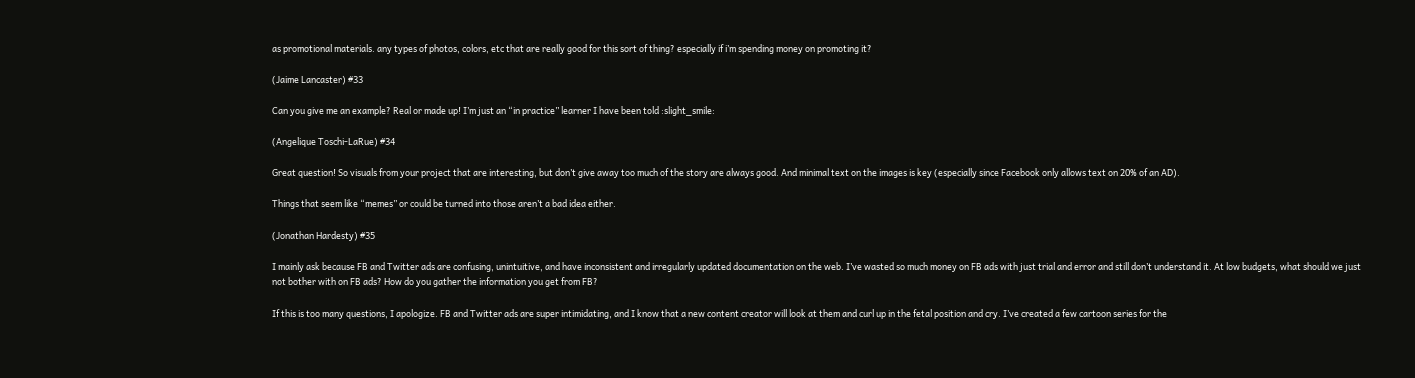as promotional materials. any types of photos, colors, etc that are really good for this sort of thing? especially if i’m spending money on promoting it?

(Jaime Lancaster) #33

Can you give me an example? Real or made up! I’m just an “in practice” learner I have been told :slight_smile:

(Angelique Toschi-LaRue) #34

Great question! So visuals from your project that are interesting, but don’t give away too much of the story are always good. And minimal text on the images is key (especially since Facebook only allows text on 20% of an AD).

Things that seem like “memes” or could be turned into those aren’t a bad idea either.

(Jonathan Hardesty) #35

I mainly ask because FB and Twitter ads are confusing, unintuitive, and have inconsistent and irregularly updated documentation on the web. I’ve wasted so much money on FB ads with just trial and error and still don’t understand it. At low budgets, what should we just not bother with on FB ads? How do you gather the information you get from FB?

If this is too many questions, I apologize. FB and Twitter ads are super intimidating, and I know that a new content creator will look at them and curl up in the fetal position and cry. I’ve created a few cartoon series for the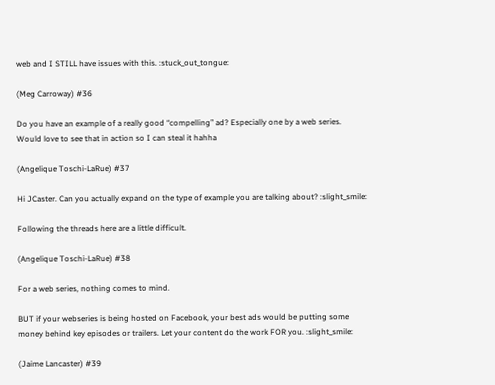web and I STILL have issues with this. :stuck_out_tongue:

(Meg Carroway) #36

Do you have an example of a really good “compelling” ad? Especially one by a web series. Would love to see that in action so I can steal it hahha

(Angelique Toschi-LaRue) #37

Hi JCaster. Can you actually expand on the type of example you are talking about? :slight_smile:

Following the threads here are a little difficult.

(Angelique Toschi-LaRue) #38

For a web series, nothing comes to mind.

BUT if your webseries is being hosted on Facebook, your best ads would be putting some money behind key episodes or trailers. Let your content do the work FOR you. :slight_smile:

(Jaime Lancaster) #39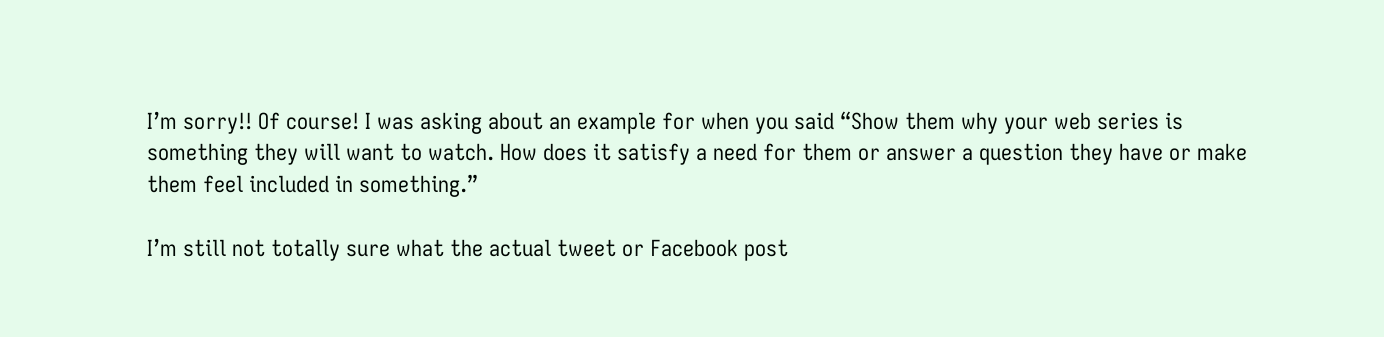I’m sorry!! Of course! I was asking about an example for when you said “Show them why your web series is something they will want to watch. How does it satisfy a need for them or answer a question they have or make them feel included in something.”

I’m still not totally sure what the actual tweet or Facebook post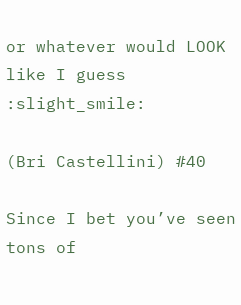or whatever would LOOK like I guess :slight_smile:

(Bri Castellini) #40

Since I bet you’ve seen tons of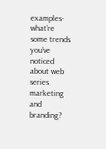examples- what’re some trends you’ve noticed about web series marketing and branding?